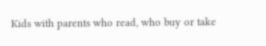Kids with parents who read, who buy or take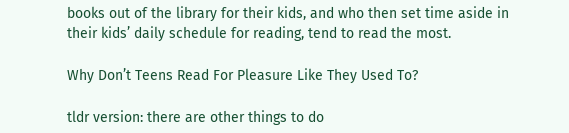books out of the library for their kids, and who then set time aside in their kids’ daily schedule for reading, tend to read the most.

Why Don’t Teens Read For Pleasure Like They Used To?

tldr version: there are other things to do